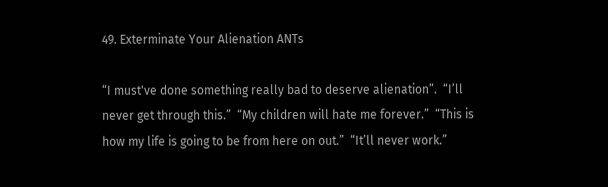49. Exterminate Your Alienation ANTs

“I must've done something really bad to deserve alienation”.  “I’ll never get through this.”  “My children will hate me forever.”  “This is how my life is going to be from here on out.”  “It’ll never work.”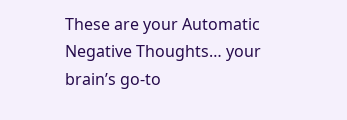These are your Automatic Negative Thoughts… your brain’s go-to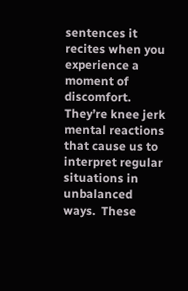sentences it recites when you experience a moment of discomfort.  They’re knee jerk mental reactions that cause us to interpret regular situations in unbalanced ways.  These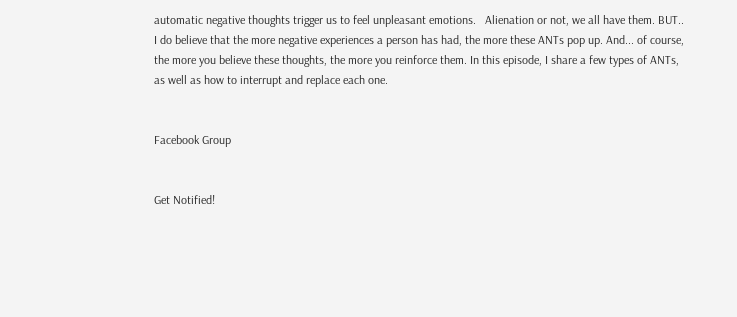automatic negative thoughts trigger us to feel unpleasant emotions.   Alienation or not, we all have them. BUT.. I do believe that the more negative experiences a person has had, the more these ANTs pop up. And... of course, the more you believe these thoughts, the more you reinforce them. In this episode, I share a few types of ANTs, as well as how to interrupt and replace each one.


Facebook Group


Get Notified!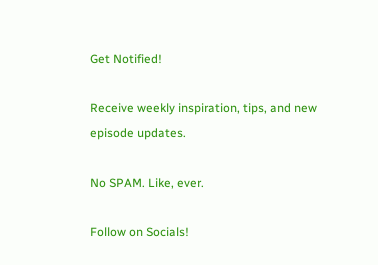Get Notified!

Receive weekly inspiration, tips, and new episode updates.

No SPAM. Like, ever.

Follow on Socials!